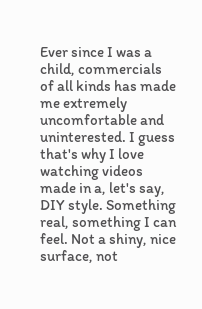Ever since I was a child, commercials of all kinds has made me extremely uncomfortable and uninterested. I guess that's why I love watching videos made in a, let's say, DIY style. Something real, something I can feel. Not a shiny, nice surface, not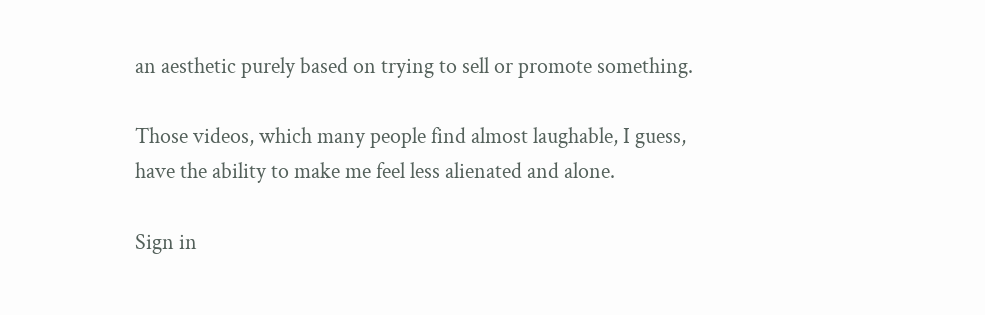an aesthetic purely based on trying to sell or promote something.

Those videos, which many people find almost laughable, I guess, have the ability to make me feel less alienated and alone.

Sign in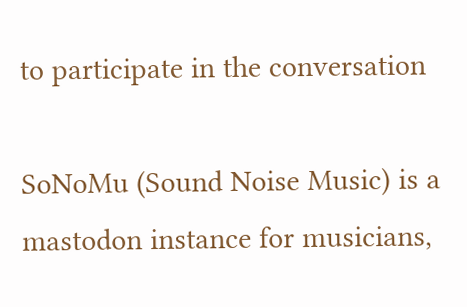to participate in the conversation

SoNoMu (Sound Noise Music) is a mastodon instance for musicians,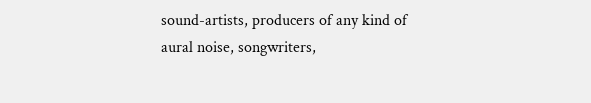sound-artists, producers of any kind of aural noise, songwriters,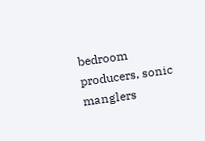bedroom producers, sonic manglers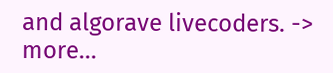and algorave livecoders. -> more...